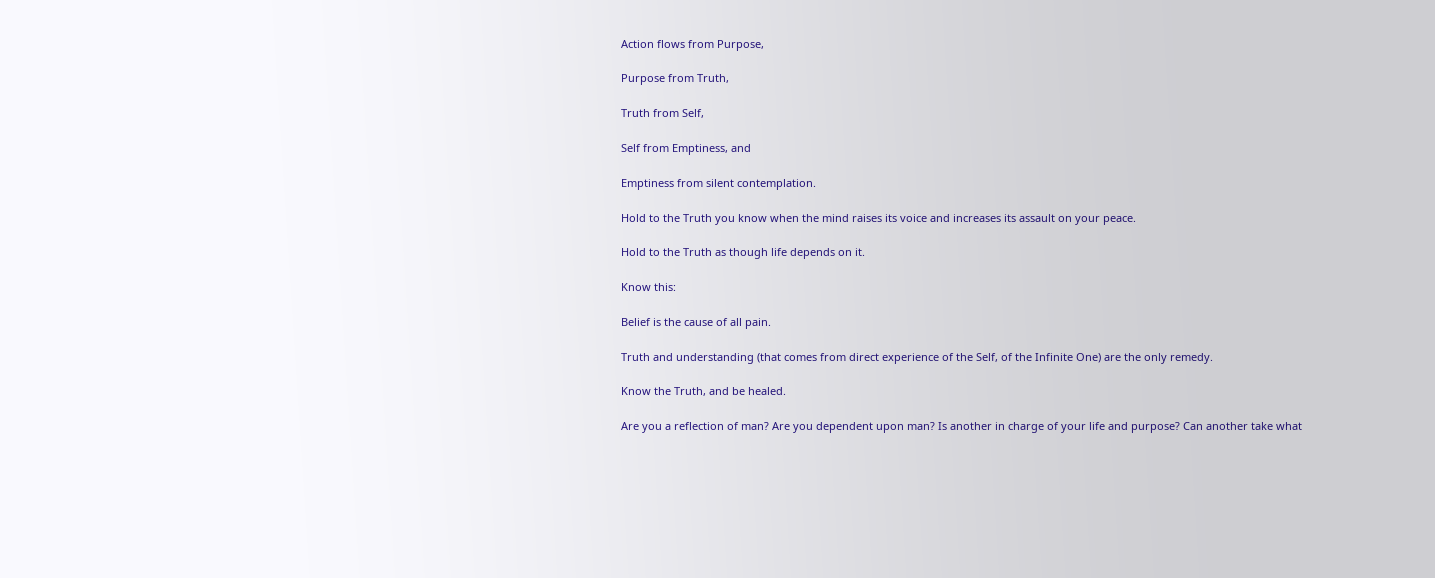Action flows from Purpose,

Purpose from Truth,

Truth from Self,

Self from Emptiness, and

Emptiness from silent contemplation.

Hold to the Truth you know when the mind raises its voice and increases its assault on your peace.

Hold to the Truth as though life depends on it.

Know this:

Belief is the cause of all pain.

Truth and understanding (that comes from direct experience of the Self, of the Infinite One) are the only remedy.

Know the Truth, and be healed.

Are you a reflection of man? Are you dependent upon man? Is another in charge of your life and purpose? Can another take what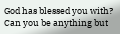God has blessed you with? Can you be anything but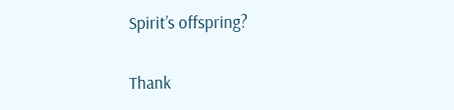Spirit’s offspring?

Thank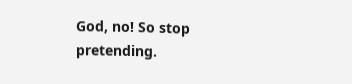God, no! So stop pretending.